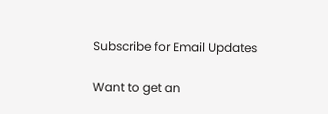Subscribe for Email Updates

Want to get an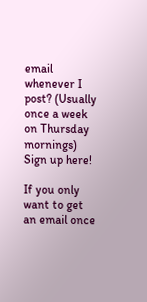email whenever I post? (Usually once a week on Thursday mornings) Sign up here!

If you only want to get an email once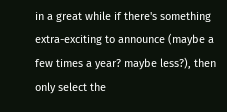in a great while if there's something extra-exciting to announce (maybe a few times a year? maybe less?), then only select the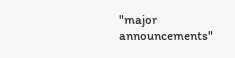"major announcements"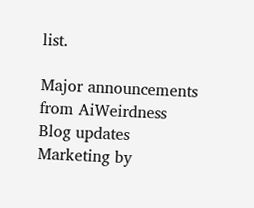list.

Major announcements from AiWeirdness
Blog updates
Marketing by